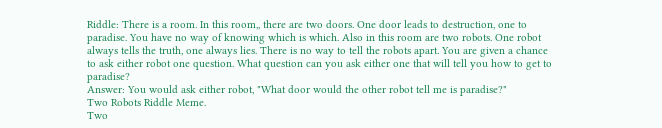Riddle: There is a room. In this room,, there are two doors. One door leads to destruction, one to paradise. You have no way of knowing which is which. Also in this room are two robots. One robot always tells the truth, one always lies. There is no way to tell the robots apart. You are given a chance to ask either robot one question. What question can you ask either one that will tell you how to get to paradise?
Answer: You would ask either robot, "What door would the other robot tell me is paradise?"
Two Robots Riddle Meme.
Two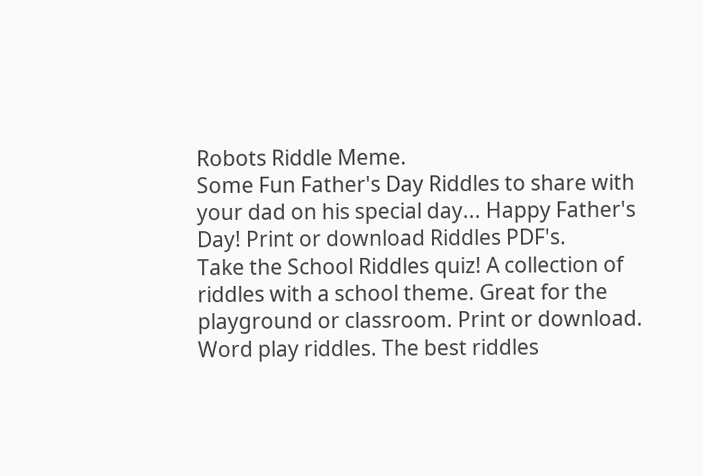Robots Riddle Meme.
Some Fun Father's Day Riddles to share with your dad on his special day... Happy Father's Day! Print or download Riddles PDF's.
Take the School Riddles quiz! A collection of riddles with a school theme. Great for the playground or classroom. Print or download.
Word play riddles. The best riddles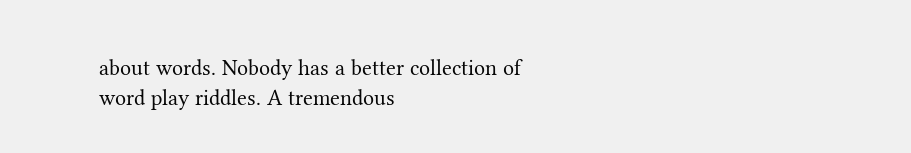about words. Nobody has a better collection of word play riddles. A tremendous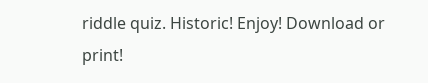riddle quiz. Historic! Enjoy! Download or print!